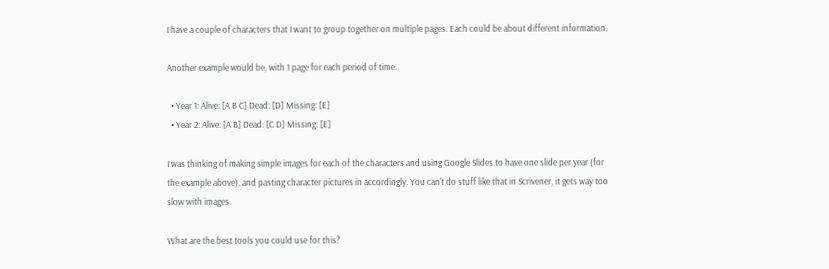I have a couple of characters that I want to group together on multiple pages. Each could be about different information.

Another example would be, with 1 page for each period of time.

  • Year 1: Alive: [A B C] Dead: [D] Missing: [E]
  • Year 2: Alive: [A B] Dead: [C D] Missing: [E]

I was thinking of making simple images for each of the characters and using Google Slides to have one slide per year (for the example above), and pasting character pictures in accordingly. You can't do stuff like that in Scrivener, it gets way too slow with images.

What are the best tools you could use for this?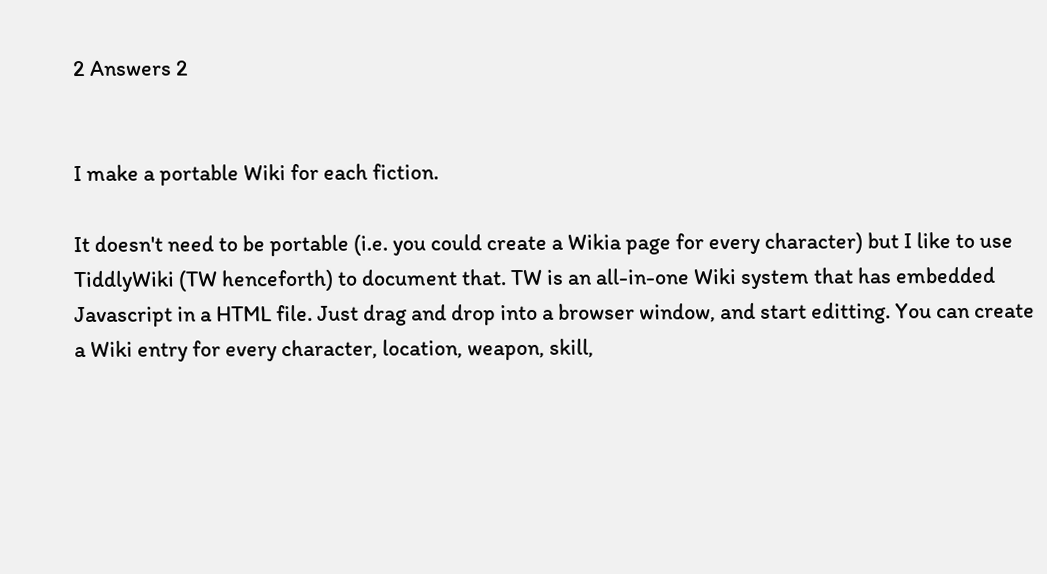2 Answers 2


I make a portable Wiki for each fiction.

It doesn't need to be portable (i.e. you could create a Wikia page for every character) but I like to use TiddlyWiki (TW henceforth) to document that. TW is an all-in-one Wiki system that has embedded Javascript in a HTML file. Just drag and drop into a browser window, and start editting. You can create a Wiki entry for every character, location, weapon, skill,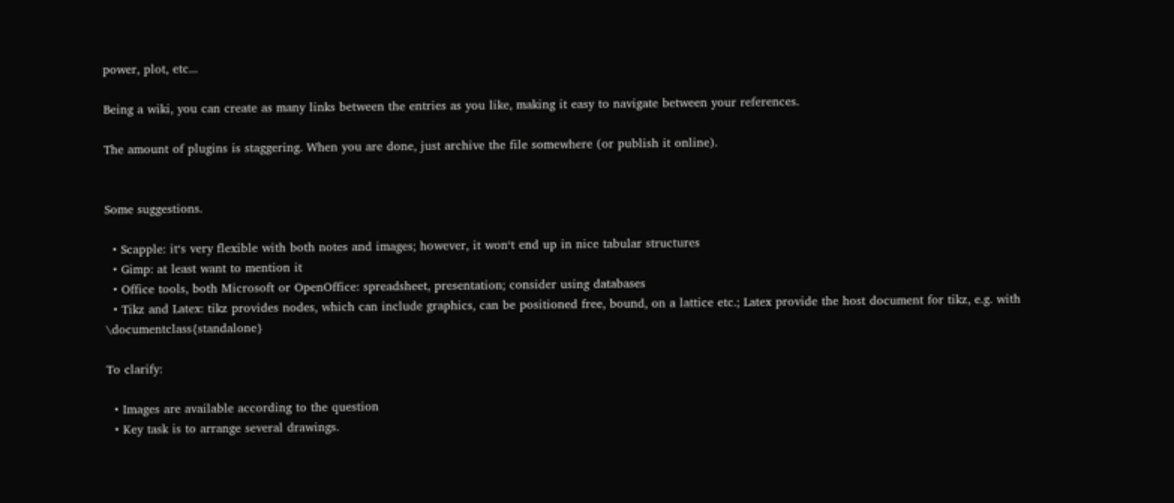power, plot, etc...

Being a wiki, you can create as many links between the entries as you like, making it easy to navigate between your references.

The amount of plugins is staggering. When you are done, just archive the file somewhere (or publish it online).


Some suggestions.

  • Scapple: it‘s very flexible with both notes and images; however, it won‘t end up in nice tabular structures
  • Gimp: at least want to mention it
  • Office tools, both Microsoft or OpenOffice: spreadsheet, presentation; consider using databases
  • Tikz and Latex: tikz provides nodes, which can include graphics, can be positioned free, bound, on a lattice etc.; Latex provide the host document for tikz, e.g. with \documentclass{standalone}

To clarify:

  • Images are available according to the question
  • Key task is to arrange several drawings.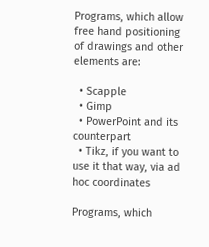Programs, which allow free hand positioning of drawings and other elements are:

  • Scapple
  • Gimp
  • PowerPoint and its counterpart
  • Tikz, if you want to use it that way, via ad hoc coordinates

Programs, which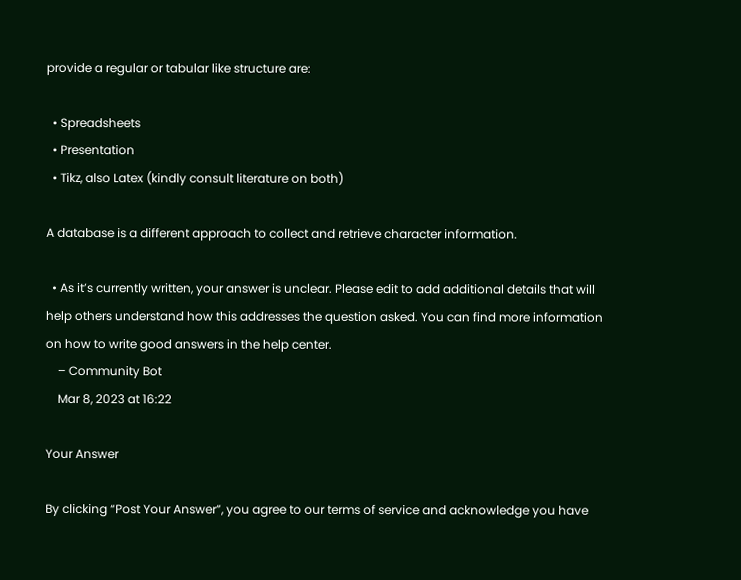provide a regular or tabular like structure are:

  • Spreadsheets
  • Presentation
  • Tikz, also Latex (kindly consult literature on both)

A database is a different approach to collect and retrieve character information.

  • As it’s currently written, your answer is unclear. Please edit to add additional details that will help others understand how this addresses the question asked. You can find more information on how to write good answers in the help center.
    – Community Bot
    Mar 8, 2023 at 16:22

Your Answer

By clicking “Post Your Answer”, you agree to our terms of service and acknowledge you have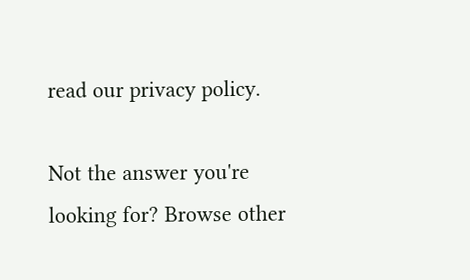read our privacy policy.

Not the answer you're looking for? Browse other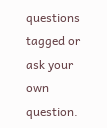questions tagged or ask your own question.